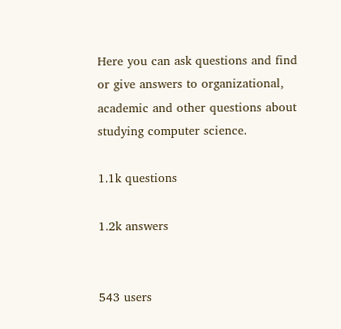Here you can ask questions and find or give answers to organizational, academic and other questions about studying computer science.

1.1k questions

1.2k answers


543 users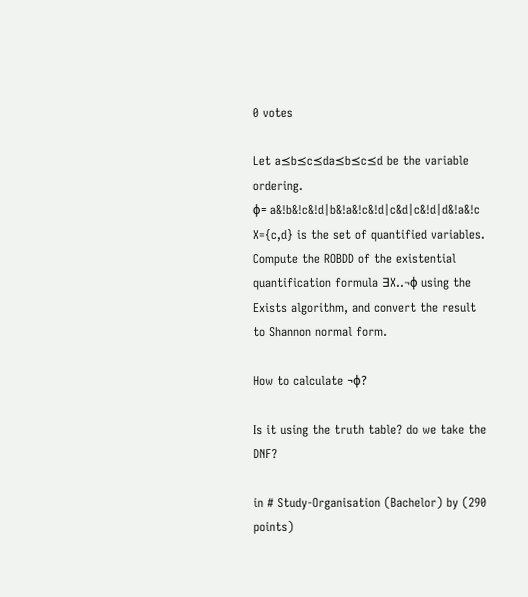0 votes

Let a⪯b⪯c⪯da⪯b⪯c⪯d be the variable ordering.
ϕ= a&!b&!c&!d|b&!a&!c&!d|c&d|c&!d|d&!a&!c
X={c,d} is the set of quantified variables. Compute the ROBDD of the existential quantification formula ∃X..¬ϕ using the Exists algorithm, and convert the result to Shannon normal form.

How to calculate ¬ϕ?

Is it using the truth table? do we take the DNF?

in # Study-Organisation (Bachelor) by (290 points)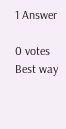1 Answer

0 votes
Best way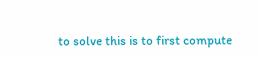to solve this is to first compute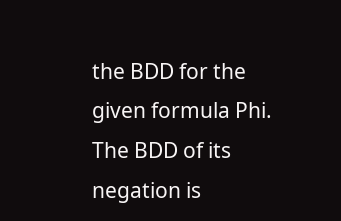the BDD for the given formula Phi. The BDD of its negation is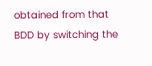obtained from that BDD by switching the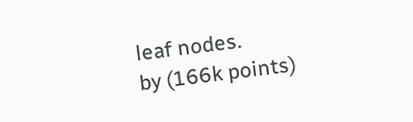leaf nodes.
by (166k points)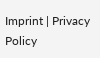Imprint | Privacy Policy